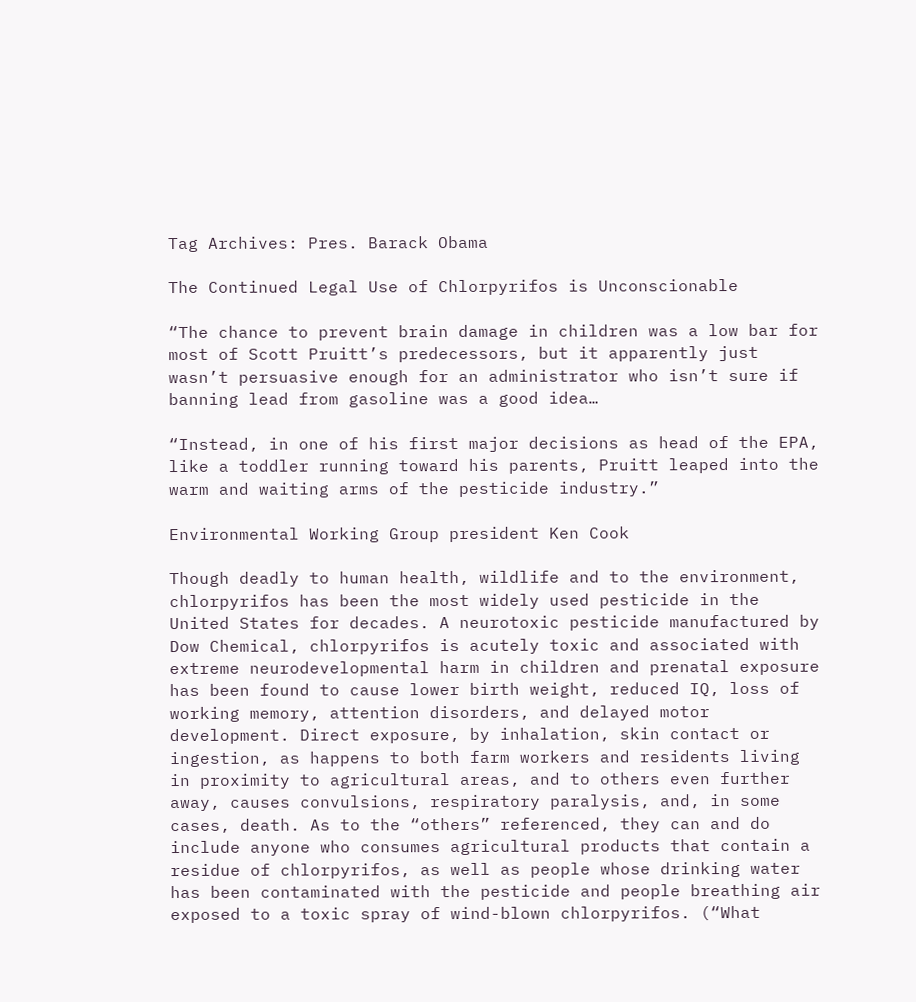Tag Archives: Pres. Barack Obama

The Continued Legal Use of Chlorpyrifos is Unconscionable

“The chance to prevent brain damage in children was a low bar for most of Scott Pruitt’s predecessors, but it apparently just wasn’t persuasive enough for an administrator who isn’t sure if banning lead from gasoline was a good idea…

“Instead, in one of his first major decisions as head of the EPA, like a toddler running toward his parents, Pruitt leaped into the warm and waiting arms of the pesticide industry.”

Environmental Working Group president Ken Cook

Though deadly to human health, wildlife and to the environment, chlorpyrifos has been the most widely used pesticide in the United States for decades. A neurotoxic pesticide manufactured by Dow Chemical, chlorpyrifos is acutely toxic and associated with extreme neurodevelopmental harm in children and prenatal exposure has been found to cause lower birth weight, reduced IQ, loss of working memory, attention disorders, and delayed motor development. Direct exposure, by inhalation, skin contact or ingestion, as happens to both farm workers and residents living in proximity to agricultural areas, and to others even further away, causes convulsions, respiratory paralysis, and, in some cases, death. As to the “others” referenced, they can and do include anyone who consumes agricultural products that contain a residue of chlorpyrifos, as well as people whose drinking water has been contaminated with the pesticide and people breathing air exposed to a toxic spray of wind-blown chlorpyrifos. (“What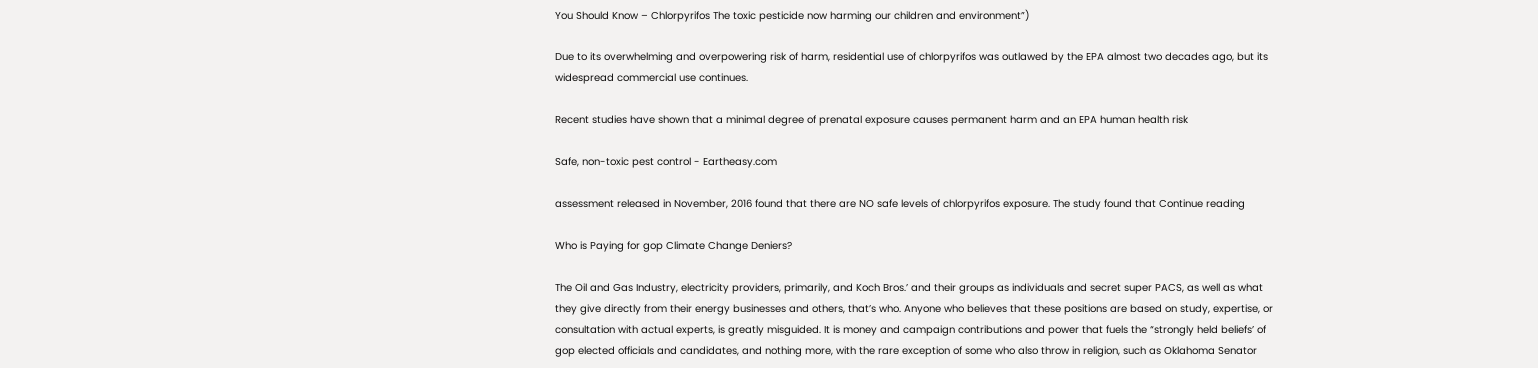You Should Know – Chlorpyrifos The toxic pesticide now harming our children and environment”)

Due to its overwhelming and overpowering risk of harm, residential use of chlorpyrifos was outlawed by the EPA almost two decades ago, but its widespread commercial use continues.

Recent studies have shown that a minimal degree of prenatal exposure causes permanent harm and an EPA human health risk

Safe, non-toxic pest control - Eartheasy.com

assessment released in November, 2016 found that there are NO safe levels of chlorpyrifos exposure. The study found that Continue reading

Who is Paying for gop Climate Change Deniers?

The Oil and Gas Industry, electricity providers, primarily, and Koch Bros.’ and their groups as individuals and secret super PACS, as well as what they give directly from their energy businesses and others, that’s who. Anyone who believes that these positions are based on study, expertise, or consultation with actual experts, is greatly misguided. It is money and campaign contributions and power that fuels the “strongly held beliefs’ of gop elected officials and candidates, and nothing more, with the rare exception of some who also throw in religion, such as Oklahoma Senator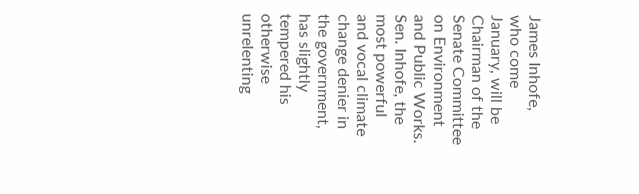James Inhofe, who come January, will be Chairman of the Senate Committee on Environment and Public Works. Sen. Inhofe, the most powerful and vocal climate change denier in the government, has slightly tempered his otherwise unrelenting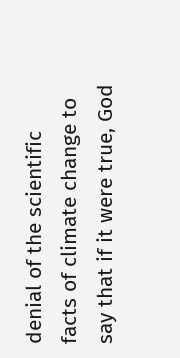denial of the scientific facts of climate change to say that if it were true, God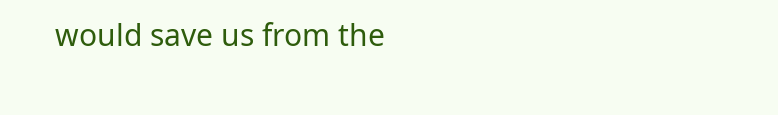would save us from the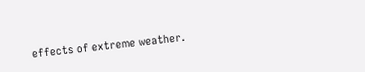effects of extreme weather.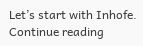Let’s start with Inhofe. Continue reading